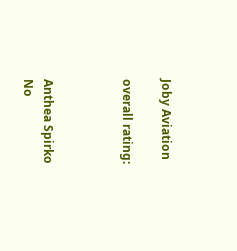Joby Aviation

overall rating:



Anthea Spirko
No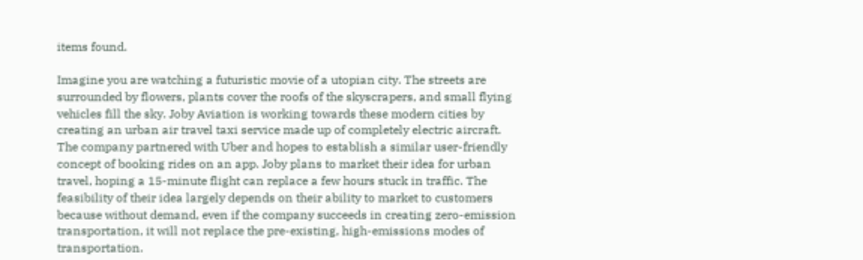items found.

Imagine you are watching a futuristic movie of a utopian city. The streets are surrounded by flowers, plants cover the roofs of the skyscrapers, and small flying vehicles fill the sky. Joby Aviation is working towards these modern cities by creating an urban air travel taxi service made up of completely electric aircraft. The company partnered with Uber and hopes to establish a similar user-friendly concept of booking rides on an app. Joby plans to market their idea for urban travel, hoping a 15-minute flight can replace a few hours stuck in traffic. The feasibility of their idea largely depends on their ability to market to customers because without demand, even if the company succeeds in creating zero-emission transportation, it will not replace the pre-existing, high-emissions modes of transportation.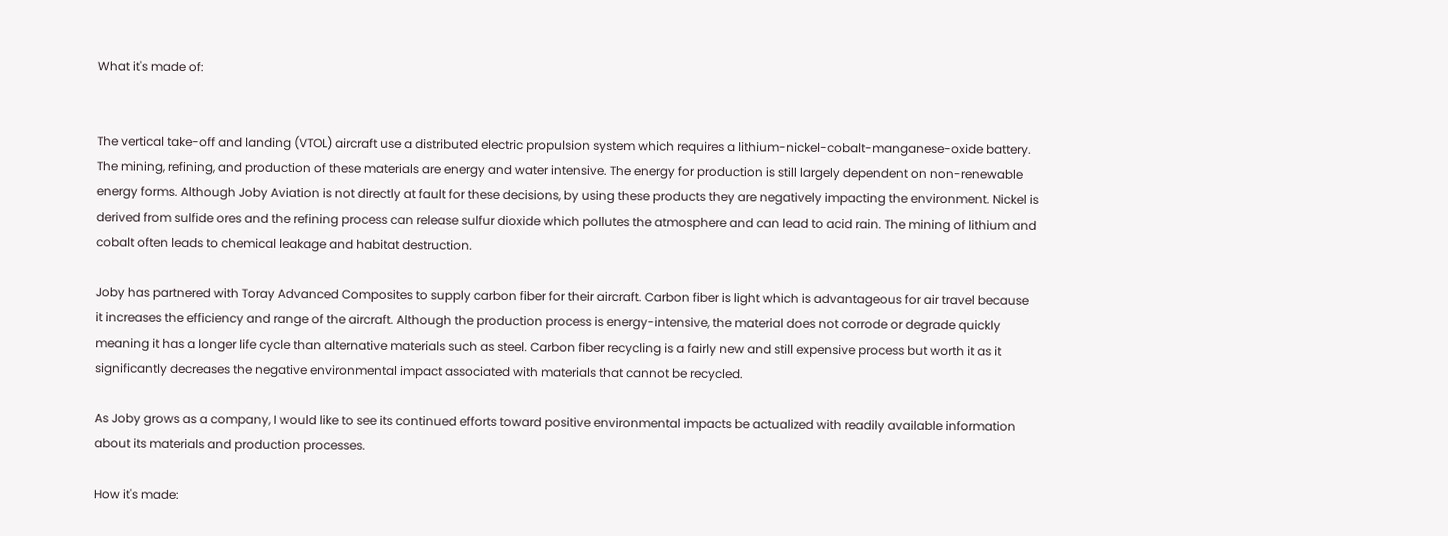What it's made of:


The vertical take-off and landing (VTOL) aircraft use a distributed electric propulsion system which requires a lithium-nickel-cobalt-manganese-oxide battery. The mining, refining, and production of these materials are energy and water intensive. The energy for production is still largely dependent on non-renewable energy forms. Although Joby Aviation is not directly at fault for these decisions, by using these products they are negatively impacting the environment. Nickel is derived from sulfide ores and the refining process can release sulfur dioxide which pollutes the atmosphere and can lead to acid rain. The mining of lithium and cobalt often leads to chemical leakage and habitat destruction.

Joby has partnered with Toray Advanced Composites to supply carbon fiber for their aircraft. Carbon fiber is light which is advantageous for air travel because it increases the efficiency and range of the aircraft. Although the production process is energy-intensive, the material does not corrode or degrade quickly meaning it has a longer life cycle than alternative materials such as steel. Carbon fiber recycling is a fairly new and still expensive process but worth it as it significantly decreases the negative environmental impact associated with materials that cannot be recycled.

As Joby grows as a company, I would like to see its continued efforts toward positive environmental impacts be actualized with readily available information about its materials and production processes.

How it's made: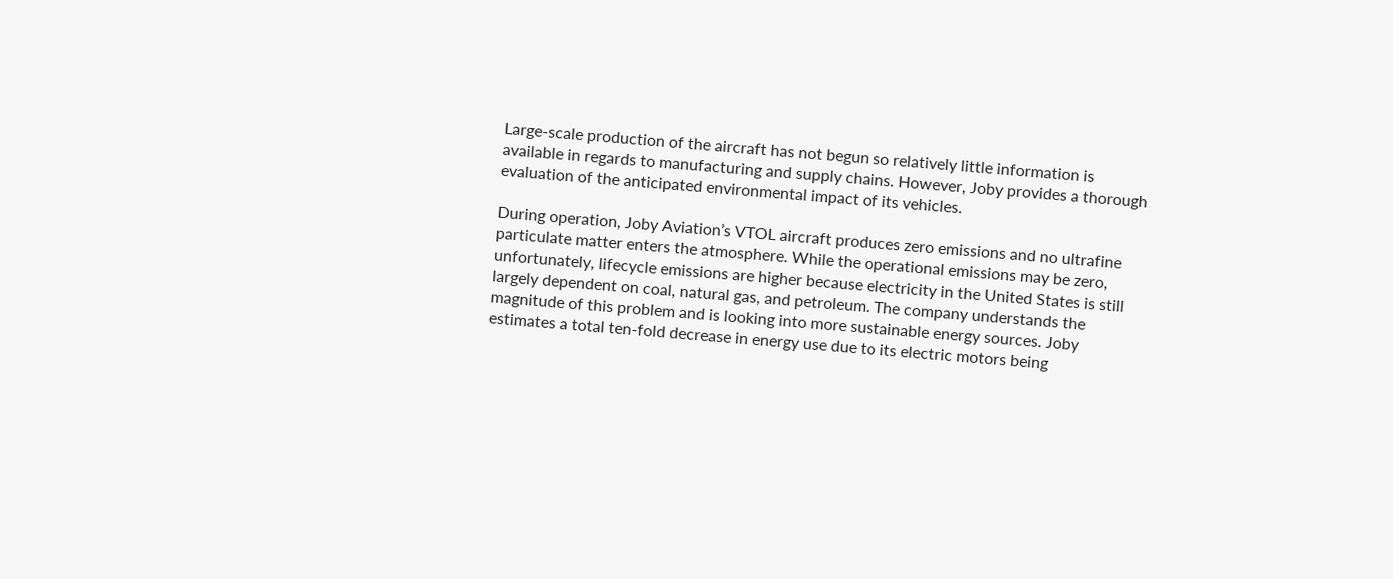Large-scale production of the aircraft has not begun so relatively little information is available in regards to manufacturing and supply chains. However, Joby provides a thorough evaluation of the anticipated environmental impact of its vehicles.

During operation, Joby Aviation’s VTOL aircraft produces zero emissions and no ultrafine particulate matter enters the atmosphere. While the operational emissions may be zero, unfortunately, lifecycle emissions are higher because electricity in the United States is still largely dependent on coal, natural gas, and petroleum. The company understands the magnitude of this problem and is looking into more sustainable energy sources. Joby estimates a total ten-fold decrease in energy use due to its electric motors being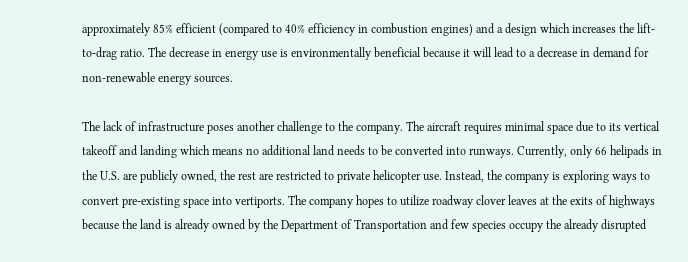approximately 85% efficient (compared to 40% efficiency in combustion engines) and a design which increases the lift-to-drag ratio. The decrease in energy use is environmentally beneficial because it will lead to a decrease in demand for non-renewable energy sources.

The lack of infrastructure poses another challenge to the company. The aircraft requires minimal space due to its vertical takeoff and landing which means no additional land needs to be converted into runways. Currently, only 66 helipads in the U.S. are publicly owned, the rest are restricted to private helicopter use. Instead, the company is exploring ways to convert pre-existing space into vertiports. The company hopes to utilize roadway clover leaves at the exits of highways because the land is already owned by the Department of Transportation and few species occupy the already disrupted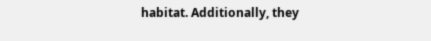habitat. Additionally, they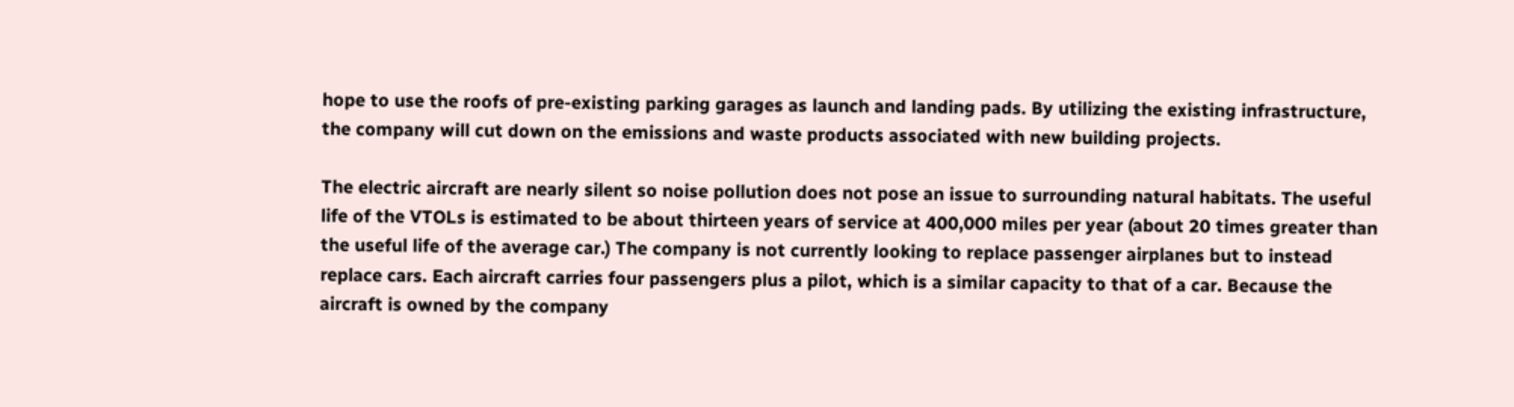hope to use the roofs of pre-existing parking garages as launch and landing pads. By utilizing the existing infrastructure, the company will cut down on the emissions and waste products associated with new building projects.

The electric aircraft are nearly silent so noise pollution does not pose an issue to surrounding natural habitats. The useful life of the VTOLs is estimated to be about thirteen years of service at 400,000 miles per year (about 20 times greater than the useful life of the average car.) The company is not currently looking to replace passenger airplanes but to instead replace cars. Each aircraft carries four passengers plus a pilot, which is a similar capacity to that of a car. Because the aircraft is owned by the company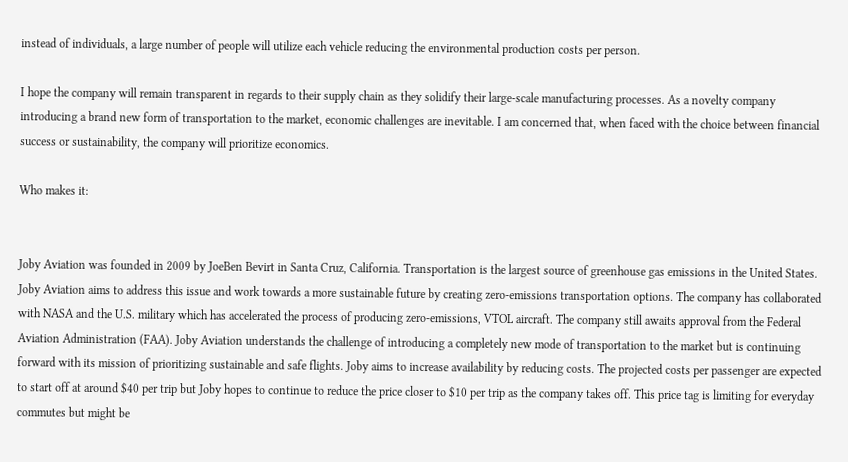instead of individuals, a large number of people will utilize each vehicle reducing the environmental production costs per person.

I hope the company will remain transparent in regards to their supply chain as they solidify their large-scale manufacturing processes. As a novelty company introducing a brand new form of transportation to the market, economic challenges are inevitable. I am concerned that, when faced with the choice between financial success or sustainability, the company will prioritize economics.

Who makes it:


Joby Aviation was founded in 2009 by JoeBen Bevirt in Santa Cruz, California. Transportation is the largest source of greenhouse gas emissions in the United States. Joby Aviation aims to address this issue and work towards a more sustainable future by creating zero-emissions transportation options. The company has collaborated with NASA and the U.S. military which has accelerated the process of producing zero-emissions, VTOL aircraft. The company still awaits approval from the Federal Aviation Administration (FAA). Joby Aviation understands the challenge of introducing a completely new mode of transportation to the market but is continuing forward with its mission of prioritizing sustainable and safe flights. Joby aims to increase availability by reducing costs. The projected costs per passenger are expected to start off at around $40 per trip but Joby hopes to continue to reduce the price closer to $10 per trip as the company takes off. This price tag is limiting for everyday commutes but might be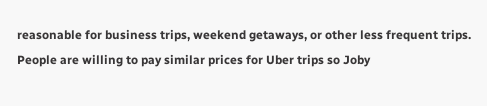reasonable for business trips, weekend getaways, or other less frequent trips. People are willing to pay similar prices for Uber trips so Joby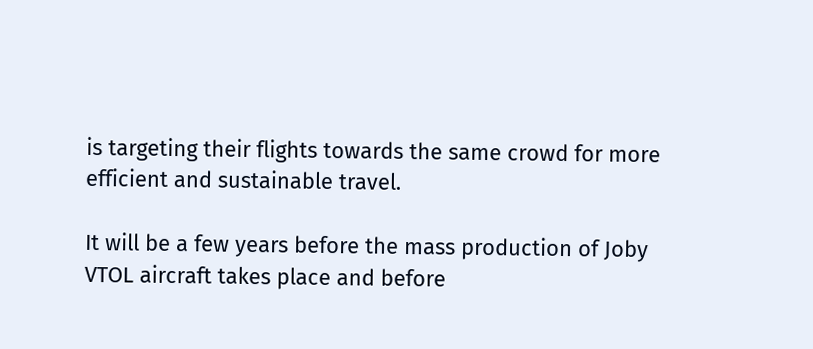is targeting their flights towards the same crowd for more efficient and sustainable travel.

It will be a few years before the mass production of Joby VTOL aircraft takes place and before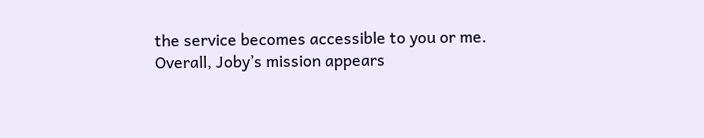the service becomes accessible to you or me. Overall, Joby’s mission appears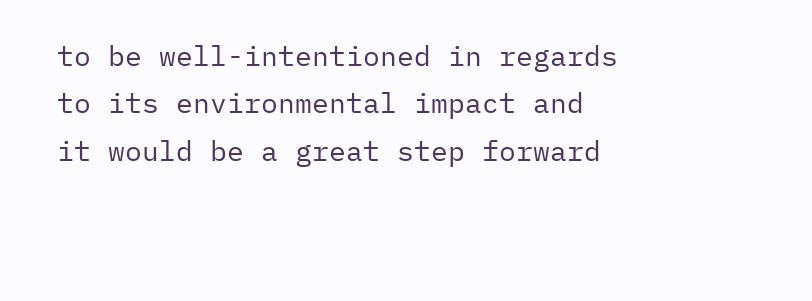to be well-intentioned in regards to its environmental impact and it would be a great step forward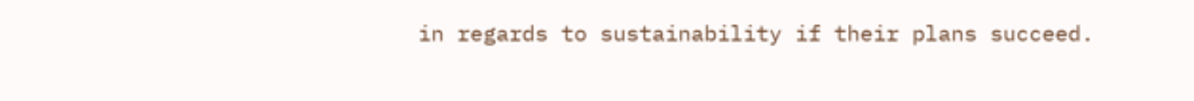in regards to sustainability if their plans succeed.